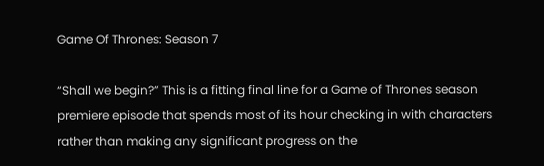Game Of Thrones: Season 7

“Shall we begin?” This is a fitting final line for a Game of Thrones season premiere episode that spends most of its hour checking in with characters rather than making any significant progress on the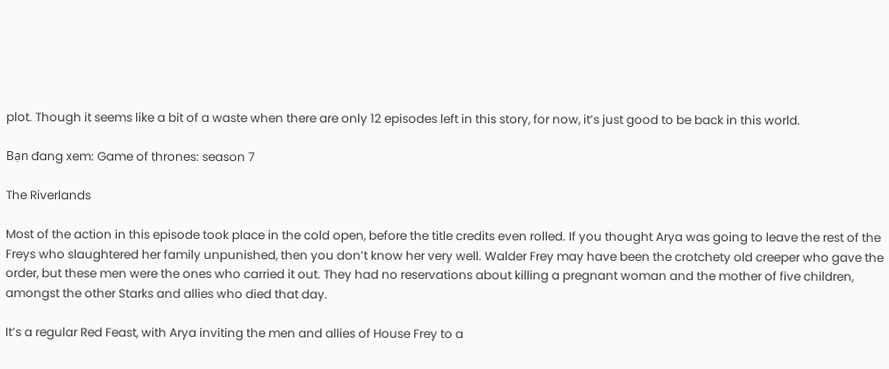plot. Though it seems like a bit of a waste when there are only 12 episodes left in this story, for now, it’s just good to be back in this world.

Bạn đang xem: Game of thrones: season 7

The Riverlands

Most of the action in this episode took place in the cold open, before the title credits even rolled. If you thought Arya was going to leave the rest of the Freys who slaughtered her family unpunished, then you don’t know her very well. Walder Frey may have been the crotchety old creeper who gave the order, but these men were the ones who carried it out. They had no reservations about killing a pregnant woman and the mother of five children, amongst the other Starks and allies who died that day.

It’s a regular Red Feast, with Arya inviting the men and allies of House Frey to a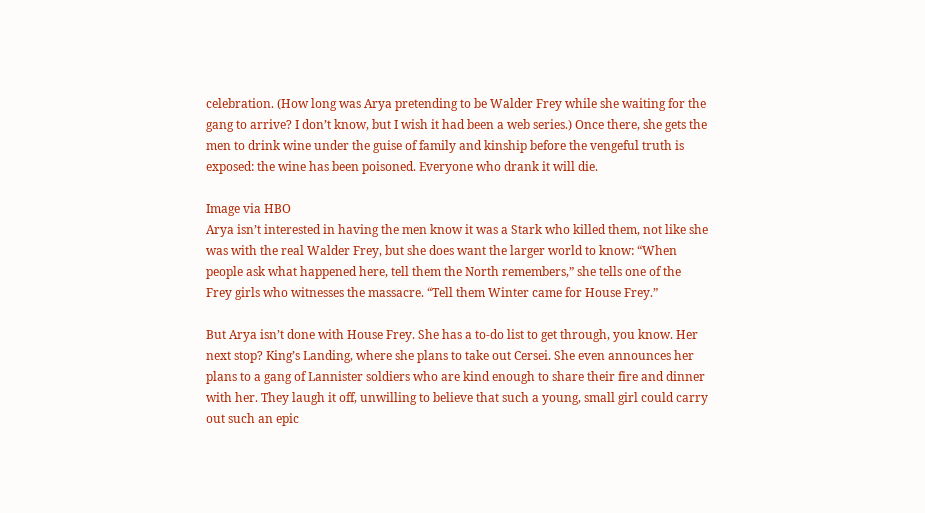celebration. (How long was Arya pretending to be Walder Frey while she waiting for the gang to arrive? I don’t know, but I wish it had been a web series.) Once there, she gets the men to drink wine under the guise of family and kinship before the vengeful truth is exposed: the wine has been poisoned. Everyone who drank it will die.

Image via HBO
Arya isn’t interested in having the men know it was a Stark who killed them, not like she was with the real Walder Frey, but she does want the larger world to know: “When people ask what happened here, tell them the North remembers,” she tells one of the Frey girls who witnesses the massacre. “Tell them Winter came for House Frey.”

But Arya isn’t done with House Frey. She has a to-do list to get through, you know. Her next stop? King’s Landing, where she plans to take out Cersei. She even announces her plans to a gang of Lannister soldiers who are kind enough to share their fire and dinner with her. They laugh it off, unwilling to believe that such a young, small girl could carry out such an epic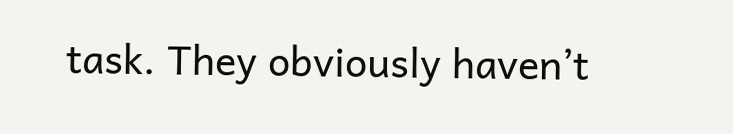task. They obviously haven’t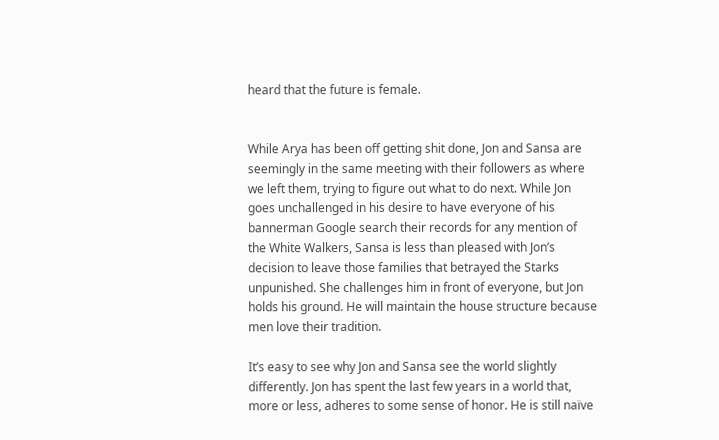heard that the future is female.


While Arya has been off getting shit done, Jon and Sansa are seemingly in the same meeting with their followers as where we left them, trying to figure out what to do next. While Jon goes unchallenged in his desire to have everyone of his bannerman Google search their records for any mention of the White Walkers, Sansa is less than pleased with Jon’s decision to leave those families that betrayed the Starks unpunished. She challenges him in front of everyone, but Jon holds his ground. He will maintain the house structure because men love their tradition.

It’s easy to see why Jon and Sansa see the world slightly differently. Jon has spent the last few years in a world that, more or less, adheres to some sense of honor. He is still naïve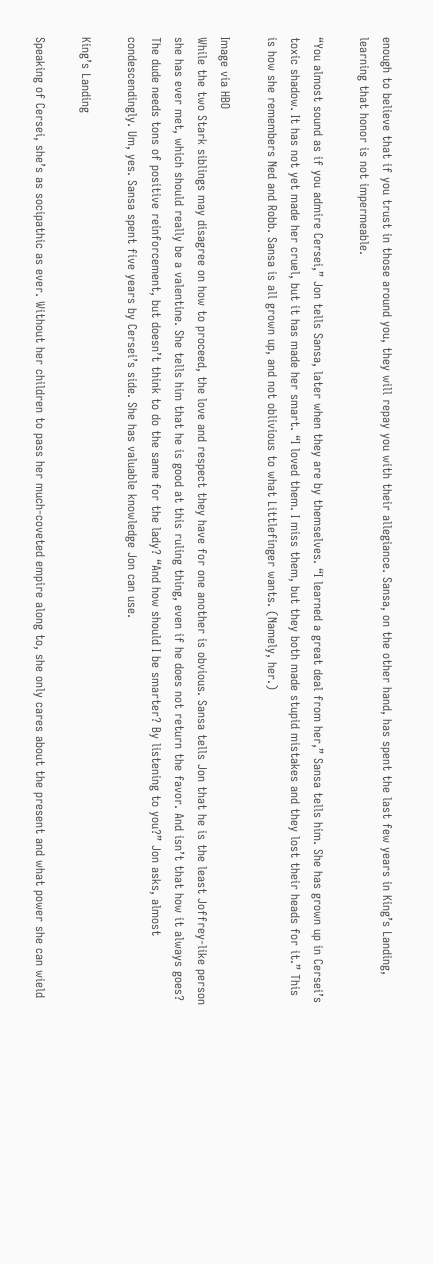enough to believe that if you trust in those around you, they will repay you with their allegiance. Sansa, on the other hand, has spent the last few years in King’s Landing, learning that honor is not impermeable.

“You almost sound as if you admire Cersei,” Jon tells Sansa, later when they are by themselves. “I learned a great deal from her,” Sansa tells him. She has grown up in Cersei’s toxic shadow. It has not yet made her cruel, but it has made her smart. “I loved them. I miss them, but they both made stupid mistakes and they lost their heads for it.” This is how she remembers Ned and Robb. Sansa is all grown up, and not oblivious to what Littlefinger wants. (Namely, her.)

Image via HBO
While the two Stark siblings may disagree on how to proceed, the love and respect they have for one another is obvious. Sansa tells Jon that he is the least Joffrey-like person she has ever met, which should really be a valentine. She tells him that he is good at this ruling thing, even if he does not return the favor. And isn’t that how it always goes? The dude needs tons of positive reinforcement, but doesn’t think to do the same for the lady? “And how should I be smarter? By listening to you?” Jon asks, almost condescendingly. Um, yes. Sansa spent five years by Cersei’s side. She has valuable knowledge Jon can use.

King’s Landing

Speaking of Cersei, she’s as socipathic as ever. Without her children to pass her much-coveted empire along to, she only cares about the present and what power she can wield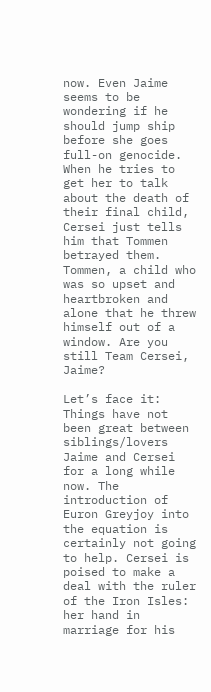now. Even Jaime seems to be wondering if he should jump ship before she goes full-on genocide. When he tries to get her to talk about the death of their final child, Cersei just tells him that Tommen betrayed them. Tommen, a child who was so upset and heartbroken and alone that he threw himself out of a window. Are you still Team Cersei, Jaime?

Let’s face it: Things have not been great between siblings/lovers Jaime and Cersei for a long while now. The introduction of Euron Greyjoy into the equation is certainly not going to help. Cersei is poised to make a deal with the ruler of the Iron Isles: her hand in marriage for his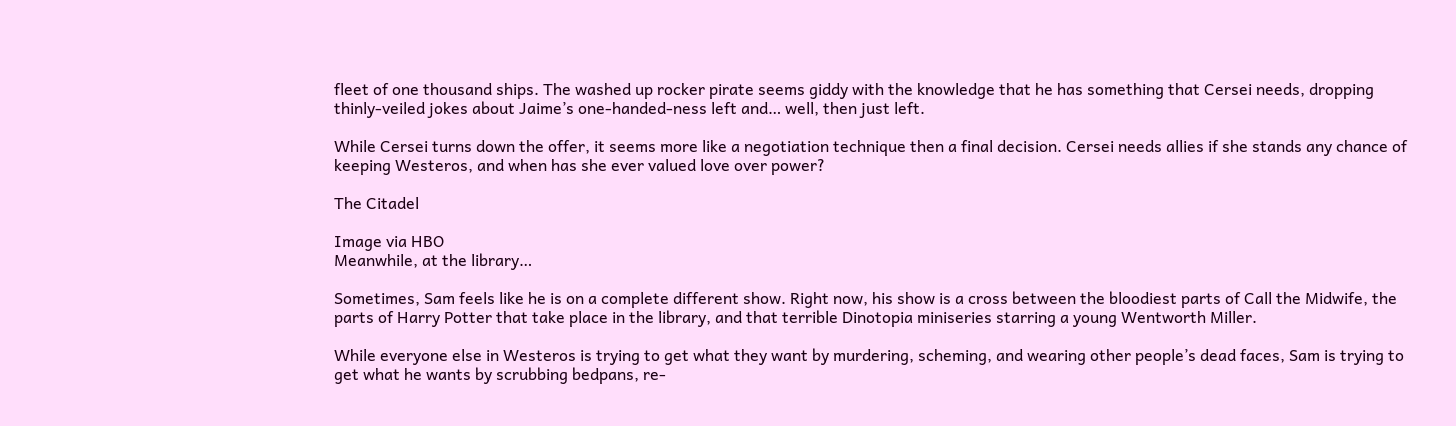fleet of one thousand ships. The washed up rocker pirate seems giddy with the knowledge that he has something that Cersei needs, dropping thinly-veiled jokes about Jaime’s one-handed-ness left and… well, then just left.

While Cersei turns down the offer, it seems more like a negotiation technique then a final decision. Cersei needs allies if she stands any chance of keeping Westeros, and when has she ever valued love over power?

The Citadel

Image via HBO
Meanwhile, at the library…

Sometimes, Sam feels like he is on a complete different show. Right now, his show is a cross between the bloodiest parts of Call the Midwife, the parts of Harry Potter that take place in the library, and that terrible Dinotopia miniseries starring a young Wentworth Miller.

While everyone else in Westeros is trying to get what they want by murdering, scheming, and wearing other people’s dead faces, Sam is trying to get what he wants by scrubbing bedpans, re-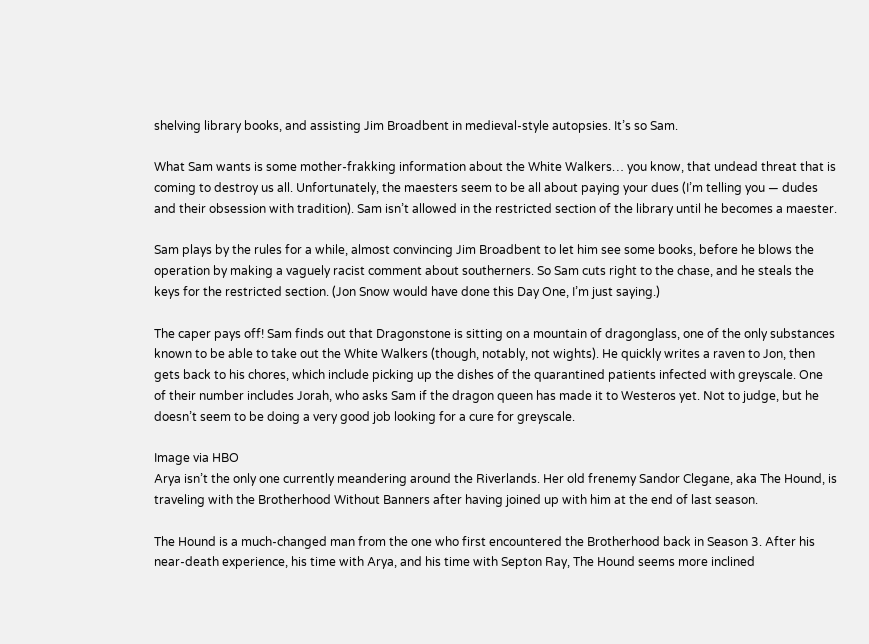shelving library books, and assisting Jim Broadbent in medieval-style autopsies. It’s so Sam.

What Sam wants is some mother-frakking information about the White Walkers… you know, that undead threat that is coming to destroy us all. Unfortunately, the maesters seem to be all about paying your dues (I’m telling you — dudes and their obsession with tradition). Sam isn’t allowed in the restricted section of the library until he becomes a maester.

Sam plays by the rules for a while, almost convincing Jim Broadbent to let him see some books, before he blows the operation by making a vaguely racist comment about southerners. So Sam cuts right to the chase, and he steals the keys for the restricted section. (Jon Snow would have done this Day One, I’m just saying.)

The caper pays off! Sam finds out that Dragonstone is sitting on a mountain of dragonglass, one of the only substances known to be able to take out the White Walkers (though, notably, not wights). He quickly writes a raven to Jon, then gets back to his chores, which include picking up the dishes of the quarantined patients infected with greyscale. One of their number includes Jorah, who asks Sam if the dragon queen has made it to Westeros yet. Not to judge, but he doesn’t seem to be doing a very good job looking for a cure for greyscale.

Image via HBO
Arya isn’t the only one currently meandering around the Riverlands. Her old frenemy Sandor Clegane, aka The Hound, is traveling with the Brotherhood Without Banners after having joined up with him at the end of last season.

The Hound is a much-changed man from the one who first encountered the Brotherhood back in Season 3. After his near-death experience, his time with Arya, and his time with Septon Ray, The Hound seems more inclined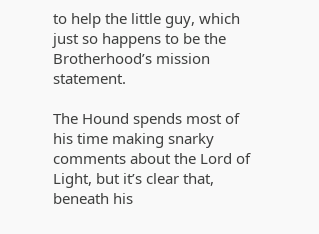to help the little guy, which just so happens to be the Brotherhood’s mission statement.

The Hound spends most of his time making snarky comments about the Lord of Light, but it’s clear that, beneath his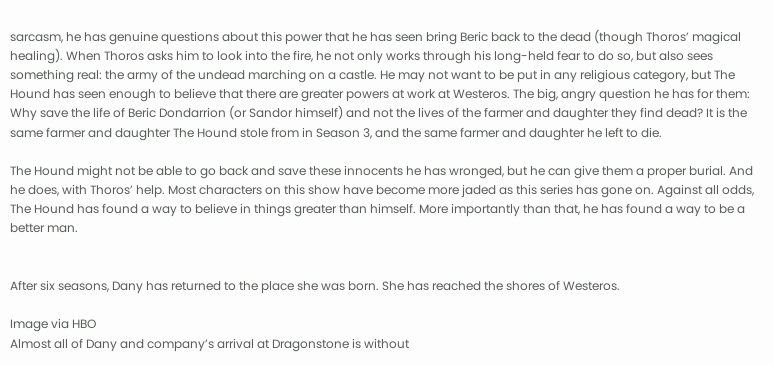sarcasm, he has genuine questions about this power that he has seen bring Beric back to the dead (though Thoros’ magical healing). When Thoros asks him to look into the fire, he not only works through his long-held fear to do so, but also sees something real: the army of the undead marching on a castle. He may not want to be put in any religious category, but The Hound has seen enough to believe that there are greater powers at work at Westeros. The big, angry question he has for them: Why save the life of Beric Dondarrion (or Sandor himself) and not the lives of the farmer and daughter they find dead? It is the same farmer and daughter The Hound stole from in Season 3, and the same farmer and daughter he left to die.

The Hound might not be able to go back and save these innocents he has wronged, but he can give them a proper burial. And he does, with Thoros’ help. Most characters on this show have become more jaded as this series has gone on. Against all odds, The Hound has found a way to believe in things greater than himself. More importantly than that, he has found a way to be a better man.


After six seasons, Dany has returned to the place she was born. She has reached the shores of Westeros.

Image via HBO
Almost all of Dany and company’s arrival at Dragonstone is without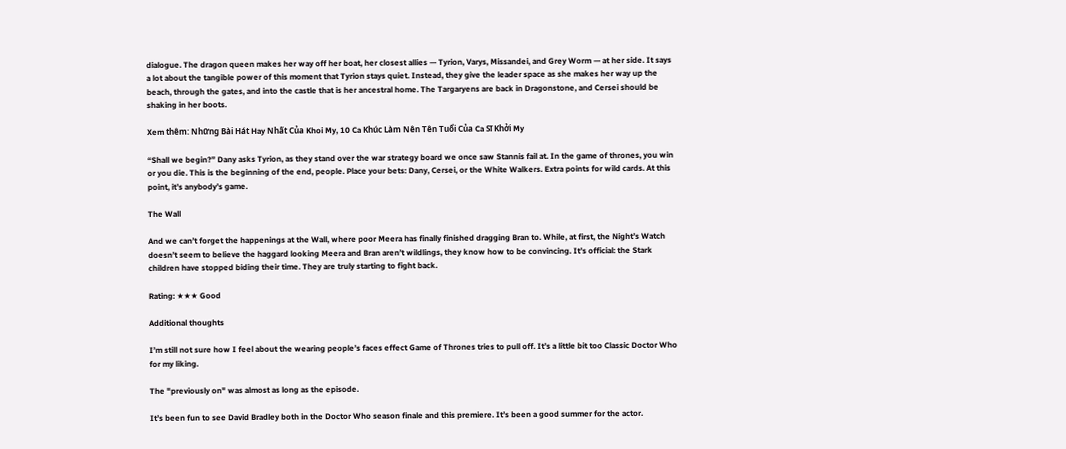dialogue. The dragon queen makes her way off her boat, her closest allies — Tyrion, Varys, Missandei, and Grey Worm — at her side. It says a lot about the tangible power of this moment that Tyrion stays quiet. Instead, they give the leader space as she makes her way up the beach, through the gates, and into the castle that is her ancestral home. The Targaryens are back in Dragonstone, and Cersei should be shaking in her boots.

Xem thêm: Những Bài Hát Hay Nhất Của Khoi My, 10 Ca Khúc Làm Nên Tên Tuổi Của Ca Sĩ Khởi My

“Shall we begin?” Dany asks Tyrion, as they stand over the war strategy board we once saw Stannis fail at. In the game of thrones, you win or you die. This is the beginning of the end, people. Place your bets: Dany, Cersei, or the White Walkers. Extra points for wild cards. At this point, it’s anybody’s game.

The Wall

And we can’t forget the happenings at the Wall, where poor Meera has finally finished dragging Bran to. While, at first, the Night’s Watch doesn’t seem to believe the haggard looking Meera and Bran aren’t wildlings, they know how to be convincing. It’s official: the Stark children have stopped biding their time. They are truly starting to fight back.

Rating: ★★★ Good

Additional thoughts

I’m still not sure how I feel about the wearing people’s faces effect Game of Thrones tries to pull off. It’s a little bit too Classic Doctor Who for my liking.

The "previously on" was almost as long as the episode.

It’s been fun to see David Bradley both in the Doctor Who season finale and this premiere. It’s been a good summer for the actor.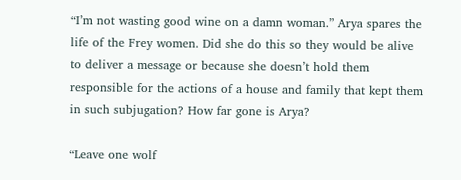“I’m not wasting good wine on a damn woman.” Arya spares the life of the Frey women. Did she do this so they would be alive to deliver a message or because she doesn’t hold them responsible for the actions of a house and family that kept them in such subjugation? How far gone is Arya?

“Leave one wolf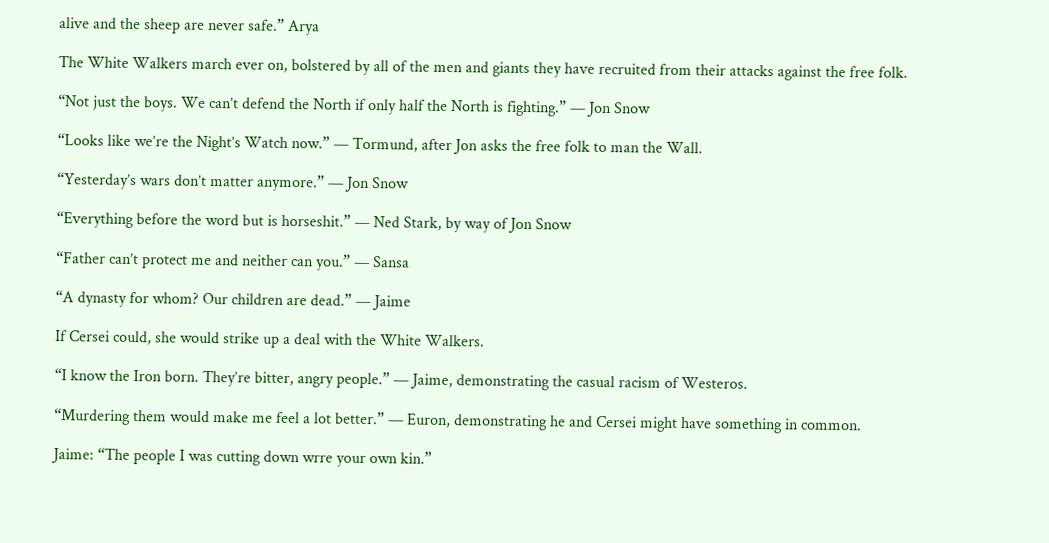alive and the sheep are never safe.” Arya

The White Walkers march ever on, bolstered by all of the men and giants they have recruited from their attacks against the free folk.

“Not just the boys. We can’t defend the North if only half the North is fighting.” — Jon Snow

“Looks like we’re the Night’s Watch now.” — Tormund, after Jon asks the free folk to man the Wall.

“Yesterday’s wars don’t matter anymore.” — Jon Snow

“Everything before the word but is horseshit.” — Ned Stark, by way of Jon Snow

“Father can’t protect me and neither can you.” — Sansa

“A dynasty for whom? Our children are dead.” — Jaime

If Cersei could, she would strike up a deal with the White Walkers.

“I know the Iron born. They’re bitter, angry people.” — Jaime, demonstrating the casual racism of Westeros.

“Murdering them would make me feel a lot better.” — Euron, demonstrating he and Cersei might have something in common.

Jaime: “The people I was cutting down wrre your own kin.”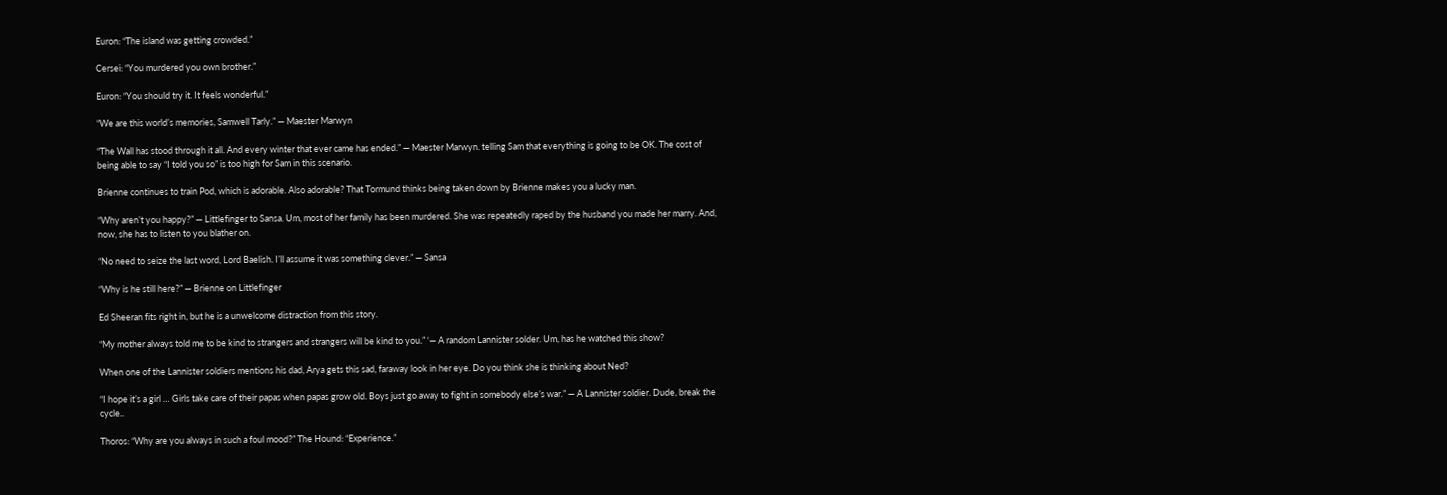Euron: “The island was getting crowded.”

Cersei: “You murdered you own brother.”

Euron: “You should try it. It feels wonderful.”

“We are this world’s memories, Samwell Tarly.” — Maester Marwyn

“The Wall has stood through it all. And every winter that ever came has ended.” — Maester Marwyn. telling Sam that everything is going to be OK. The cost of being able to say “I told you so” is too high for Sam in this scenario.

Brienne continues to train Pod, which is adorable. Also adorable? That Tormund thinks being taken down by Brienne makes you a lucky man.

“Why aren’t you happy?” — Littlefinger to Sansa. Um, most of her family has been murdered. She was repeatedly raped by the husband you made her marry. And, now, she has to listen to you blather on.

“No need to seize the last word, Lord Baelish. I’ll assume it was something clever.” — Sansa

“Why is he still here?” — Brienne on Littlefinger

Ed Sheeran fits right in, but he is a unwelcome distraction from this story.

“My mother always told me to be kind to strangers and strangers will be kind to you.” ‘— A random Lannister solder. Um, has he watched this show?

When one of the Lannister soldiers mentions his dad, Arya gets this sad, faraway look in her eye. Do you think she is thinking about Ned?

“I hope it’s a girl … Girls take care of their papas when papas grow old. Boys just go away to fight in somebody else’s war.” — A Lannister soldier. Dude, break the cycle..

Thoros: “Why are you always in such a foul mood?” The Hound: “Experience.”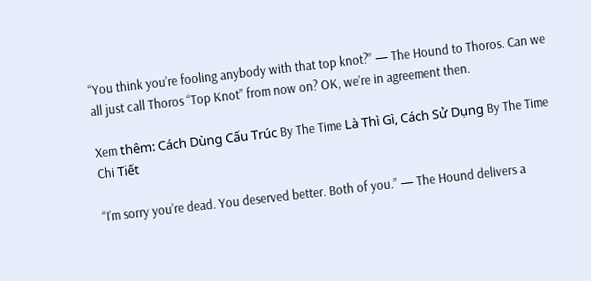“You think you’re fooling anybody with that top knot?” — The Hound to Thoros. Can we all just call Thoros “Top Knot” from now on? OK, we’re in agreement then.

Xem thêm: Cách Dùng Cấu Trúc By The Time Là Thì Gì, Cách Sử Dụng By The Time Chi Tiết

“I’m sorry you’re dead. You deserved better. Both of you.” — The Hound delivers a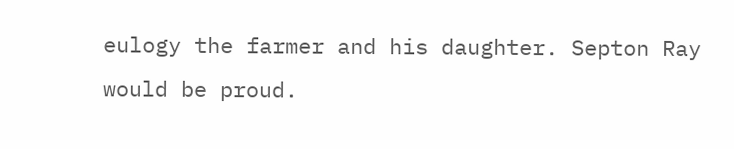eulogy the farmer and his daughter. Septon Ray would be proud.